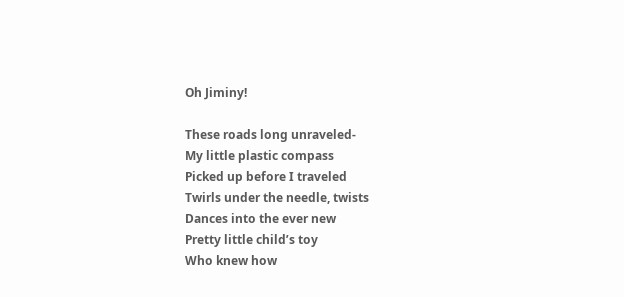Oh Jiminy!

These roads long unraveled-
My little plastic compass
Picked up before I traveled
Twirls under the needle, twists
Dances into the ever new
Pretty little child’s toy
Who knew how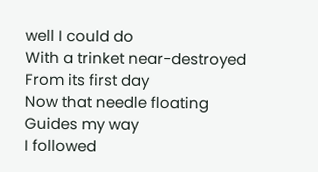well I could do
With a trinket near-destroyed
From its first day
Now that needle floating
Guides my way
I followed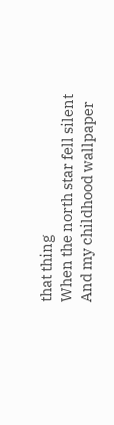that thing
When the north star fell silent
And my childhood wallpaper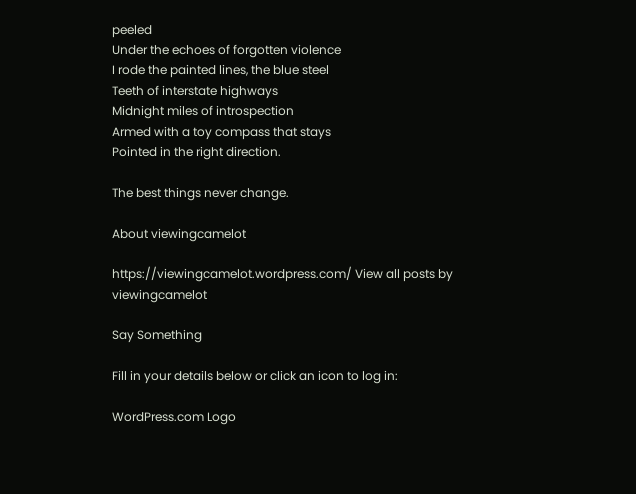peeled
Under the echoes of forgotten violence
I rode the painted lines, the blue steel
Teeth of interstate highways
Midnight miles of introspection
Armed with a toy compass that stays
Pointed in the right direction.

The best things never change.

About viewingcamelot

https://viewingcamelot.wordpress.com/ View all posts by viewingcamelot

Say Something

Fill in your details below or click an icon to log in:

WordPress.com Logo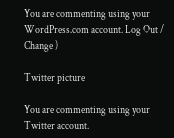You are commenting using your WordPress.com account. Log Out /  Change )

Twitter picture

You are commenting using your Twitter account.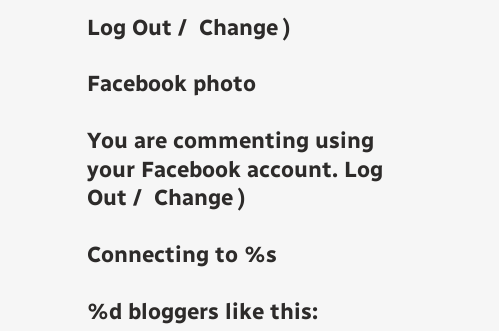Log Out /  Change )

Facebook photo

You are commenting using your Facebook account. Log Out /  Change )

Connecting to %s

%d bloggers like this: